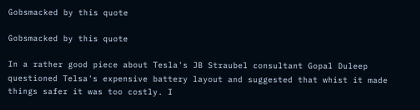Gobsmacked by this quote

Gobsmacked by this quote

In a rather good piece about Tesla's JB Straubel consultant Gopal Duleep questioned Telsa's expensive battery layout and suggested that whist it made things safer it was too costly. I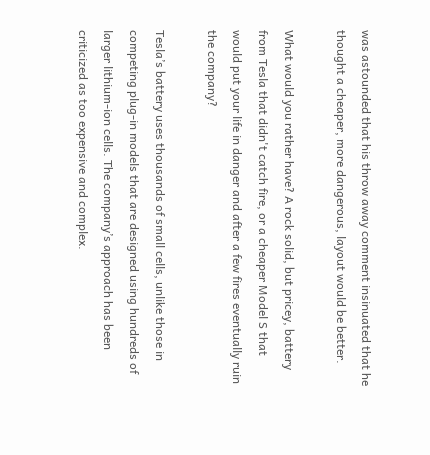was astounded that his throw away comment insinuated that he thought a cheaper, more dangerous, layout would be better.

What would you rather have? A rock solid, but pricey, battery from Tesla that didn't catch fire, or a cheaper Model S that would put your life in danger and after a few fires eventually ruin the company?

Tesla’s battery uses thousands of small cells, unlike those in competing plug-in models that are designed using hundreds of larger lithium-ion cells. The company’s approach has been criticized as too expensive and complex.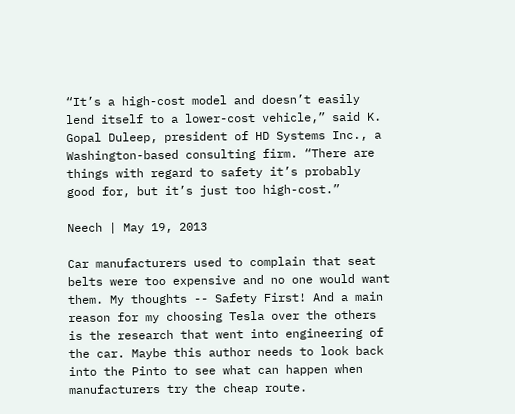“It’s a high-cost model and doesn’t easily lend itself to a lower-cost vehicle,” said K. Gopal Duleep, president of HD Systems Inc., a Washington-based consulting firm. “There are things with regard to safety it’s probably good for, but it’s just too high-cost.”

Neech | May 19, 2013

Car manufacturers used to complain that seat belts were too expensive and no one would want them. My thoughts -- Safety First! And a main reason for my choosing Tesla over the others is the research that went into engineering of the car. Maybe this author needs to look back into the Pinto to see what can happen when manufacturers try the cheap route.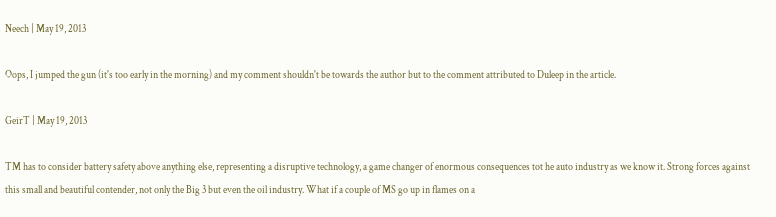Neech | May 19, 2013

Oops, I jumped the gun (it's too early in the morning) and my comment shouldn't be towards the author but to the comment attributed to Duleep in the article.

GeirT | May 19, 2013

TM has to consider battery safety above anything else, representing a disruptive technology, a game changer of enormous consequences tot he auto industry as we know it. Strong forces against this small and beautiful contender, not only the Big 3 but even the oil industry. What if a couple of MS go up in flames on a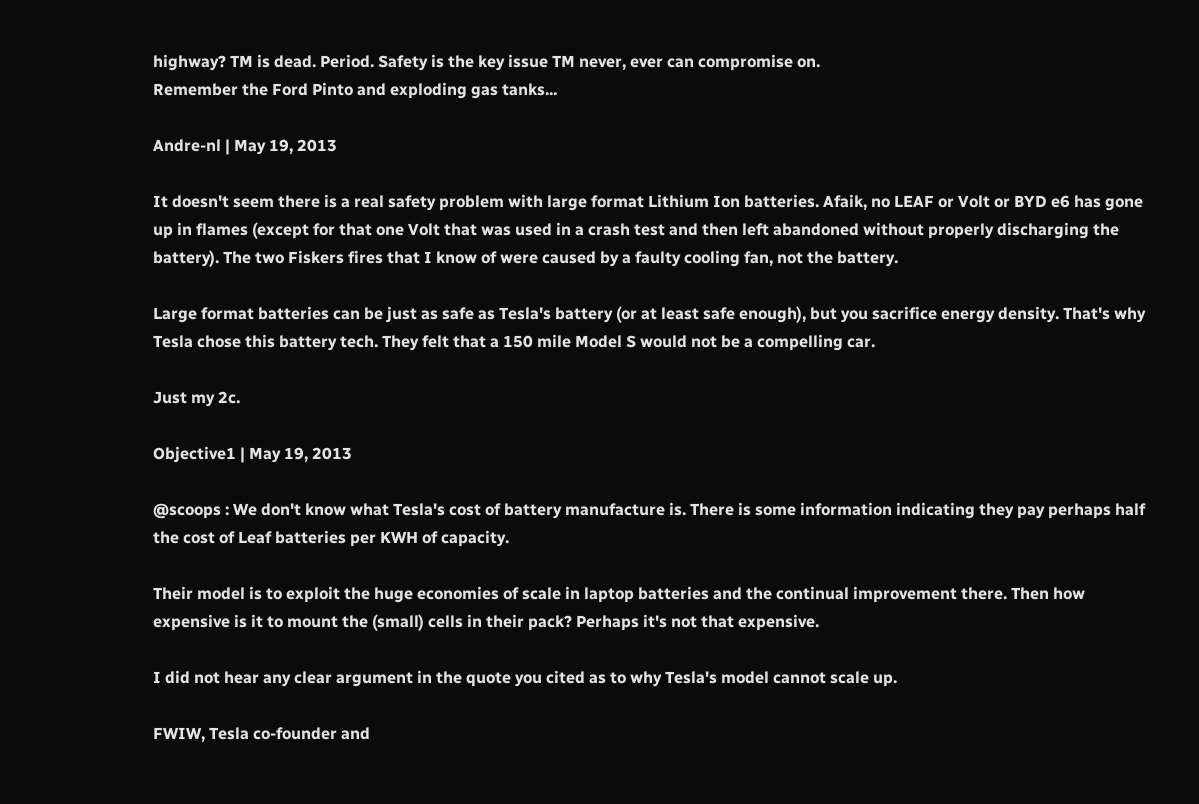highway? TM is dead. Period. Safety is the key issue TM never, ever can compromise on.
Remember the Ford Pinto and exploding gas tanks...

Andre-nl | May 19, 2013

It doesn't seem there is a real safety problem with large format Lithium Ion batteries. Afaik, no LEAF or Volt or BYD e6 has gone up in flames (except for that one Volt that was used in a crash test and then left abandoned without properly discharging the battery). The two Fiskers fires that I know of were caused by a faulty cooling fan, not the battery.

Large format batteries can be just as safe as Tesla's battery (or at least safe enough), but you sacrifice energy density. That's why Tesla chose this battery tech. They felt that a 150 mile Model S would not be a compelling car.

Just my 2c.

Objective1 | May 19, 2013

@scoops : We don't know what Tesla's cost of battery manufacture is. There is some information indicating they pay perhaps half the cost of Leaf batteries per KWH of capacity.

Their model is to exploit the huge economies of scale in laptop batteries and the continual improvement there. Then how expensive is it to mount the (small) cells in their pack? Perhaps it's not that expensive.

I did not hear any clear argument in the quote you cited as to why Tesla's model cannot scale up.

FWIW, Tesla co-founder and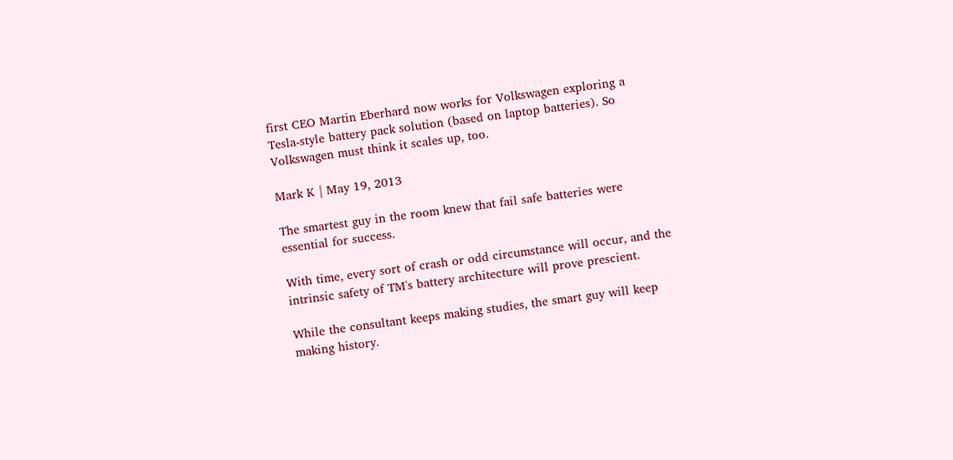first CEO Martin Eberhard now works for Volkswagen exploring a Tesla-style battery pack solution (based on laptop batteries). So Volkswagen must think it scales up, too.

Mark K | May 19, 2013

The smartest guy in the room knew that fail safe batteries were essential for success.

With time, every sort of crash or odd circumstance will occur, and the intrinsic safety of TM's battery architecture will prove prescient.

While the consultant keeps making studies, the smart guy will keep making history.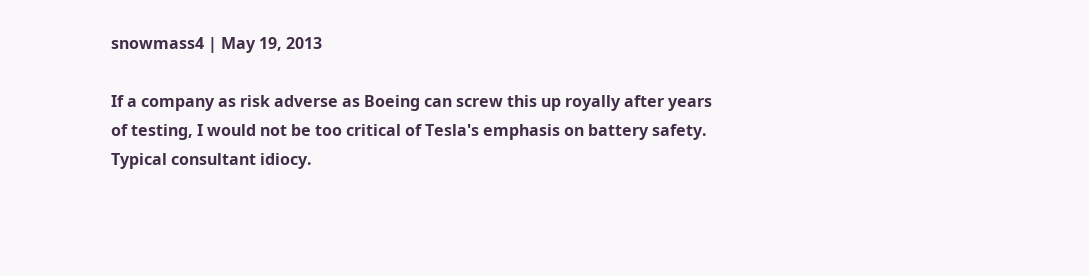snowmass4 | May 19, 2013

If a company as risk adverse as Boeing can screw this up royally after years of testing, I would not be too critical of Tesla's emphasis on battery safety. Typical consultant idiocy.